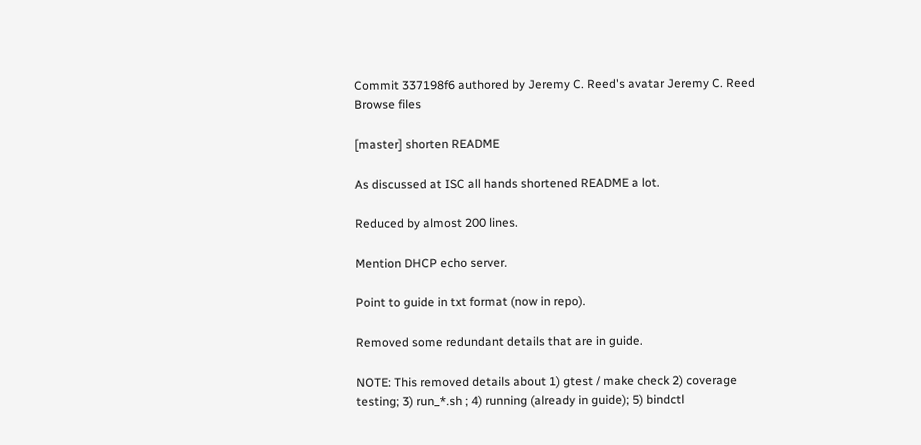Commit 337198f6 authored by Jeremy C. Reed's avatar Jeremy C. Reed
Browse files

[master] shorten README

As discussed at ISC all hands shortened README a lot.

Reduced by almost 200 lines.

Mention DHCP echo server.

Point to guide in txt format (now in repo).

Removed some redundant details that are in guide.

NOTE: This removed details about 1) gtest / make check 2) coverage
testing; 3) run_*.sh ; 4) running (already in guide); 5) bindctl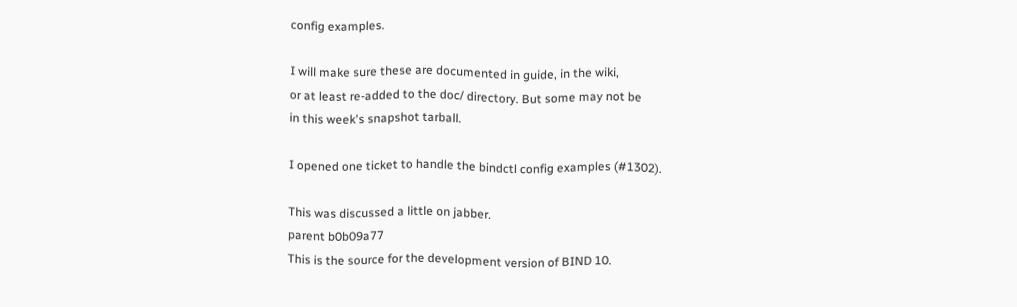config examples.

I will make sure these are documented in guide, in the wiki,
or at least re-added to the doc/ directory. But some may not be
in this week's snapshot tarball.

I opened one ticket to handle the bindctl config examples (#1302).

This was discussed a little on jabber.
parent b0b09a77
This is the source for the development version of BIND 10.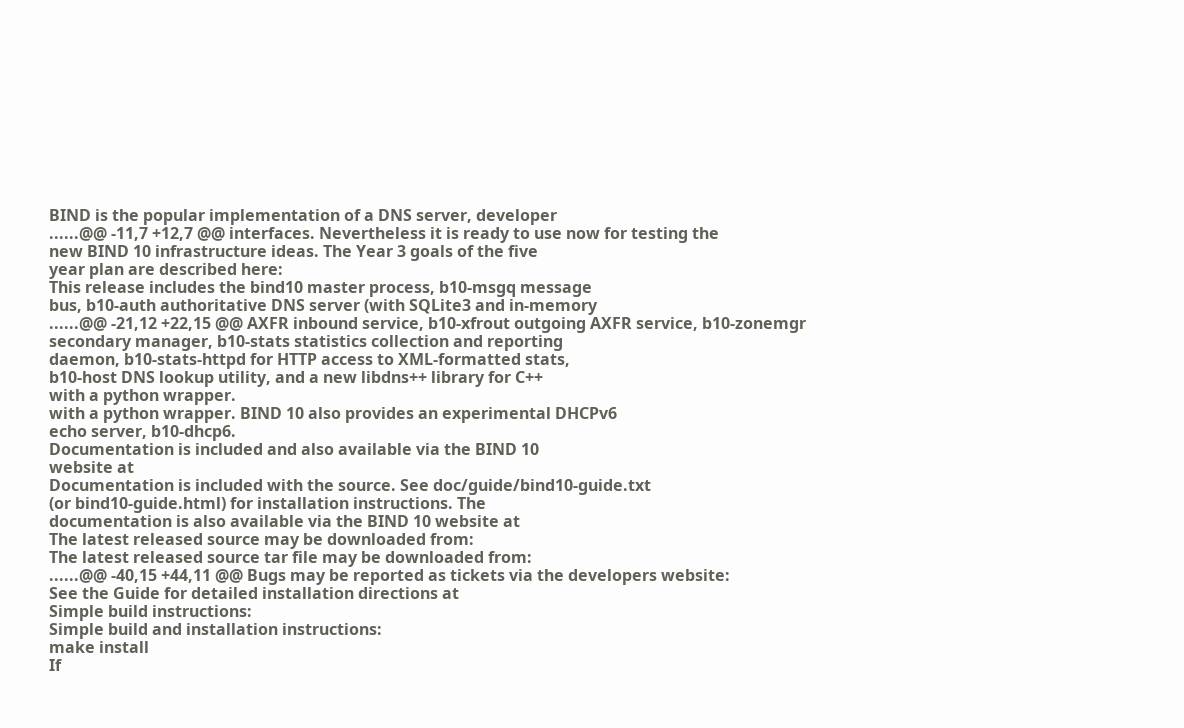BIND is the popular implementation of a DNS server, developer
......@@ -11,7 +12,7 @@ interfaces. Nevertheless it is ready to use now for testing the
new BIND 10 infrastructure ideas. The Year 3 goals of the five
year plan are described here:
This release includes the bind10 master process, b10-msgq message
bus, b10-auth authoritative DNS server (with SQLite3 and in-memory
......@@ -21,12 +22,15 @@ AXFR inbound service, b10-xfrout outgoing AXFR service, b10-zonemgr
secondary manager, b10-stats statistics collection and reporting
daemon, b10-stats-httpd for HTTP access to XML-formatted stats,
b10-host DNS lookup utility, and a new libdns++ library for C++
with a python wrapper.
with a python wrapper. BIND 10 also provides an experimental DHCPv6
echo server, b10-dhcp6.
Documentation is included and also available via the BIND 10
website at
Documentation is included with the source. See doc/guide/bind10-guide.txt
(or bind10-guide.html) for installation instructions. The
documentation is also available via the BIND 10 website at
The latest released source may be downloaded from:
The latest released source tar file may be downloaded from:
......@@ -40,15 +44,11 @@ Bugs may be reported as tickets via the developers website:
See the Guide for detailed installation directions at
Simple build instructions:
Simple build and installation instructions:
make install
If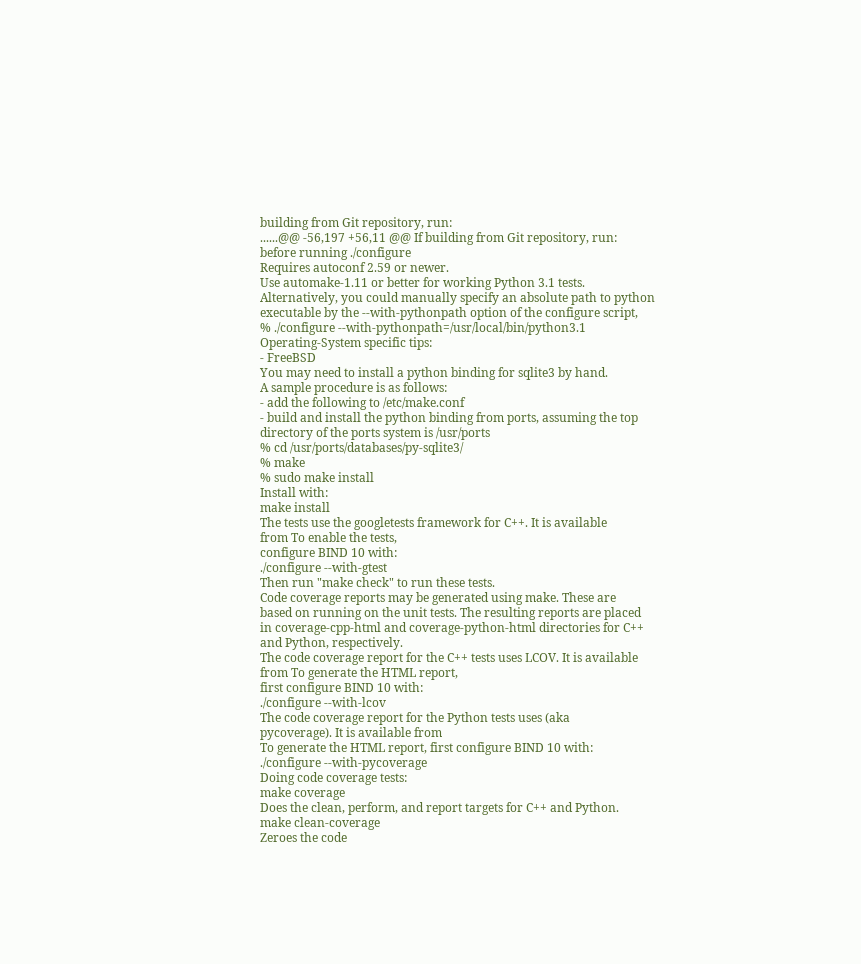building from Git repository, run:
......@@ -56,197 +56,11 @@ If building from Git repository, run:
before running ./configure
Requires autoconf 2.59 or newer.
Use automake-1.11 or better for working Python 3.1 tests.
Alternatively, you could manually specify an absolute path to python
executable by the --with-pythonpath option of the configure script,
% ./configure --with-pythonpath=/usr/local/bin/python3.1
Operating-System specific tips:
- FreeBSD
You may need to install a python binding for sqlite3 by hand.
A sample procedure is as follows:
- add the following to /etc/make.conf
- build and install the python binding from ports, assuming the top
directory of the ports system is /usr/ports
% cd /usr/ports/databases/py-sqlite3/
% make
% sudo make install
Install with:
make install
The tests use the googletests framework for C++. It is available
from To enable the tests,
configure BIND 10 with:
./configure --with-gtest
Then run "make check" to run these tests.
Code coverage reports may be generated using make. These are
based on running on the unit tests. The resulting reports are placed
in coverage-cpp-html and coverage-python-html directories for C++
and Python, respectively.
The code coverage report for the C++ tests uses LCOV. It is available
from To generate the HTML report,
first configure BIND 10 with:
./configure --with-lcov
The code coverage report for the Python tests uses (aka
pycoverage). It is available from
To generate the HTML report, first configure BIND 10 with:
./configure --with-pycoverage
Doing code coverage tests:
make coverage
Does the clean, perform, and report targets for C++ and Python.
make clean-coverage
Zeroes the code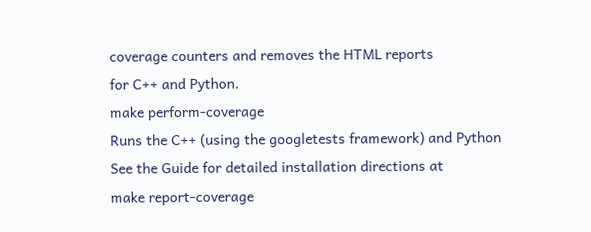coverage counters and removes the HTML reports
for C++ and Python.
make perform-coverage
Runs the C++ (using the googletests framework) and Python
See the Guide for detailed installation directions at
make report-coverage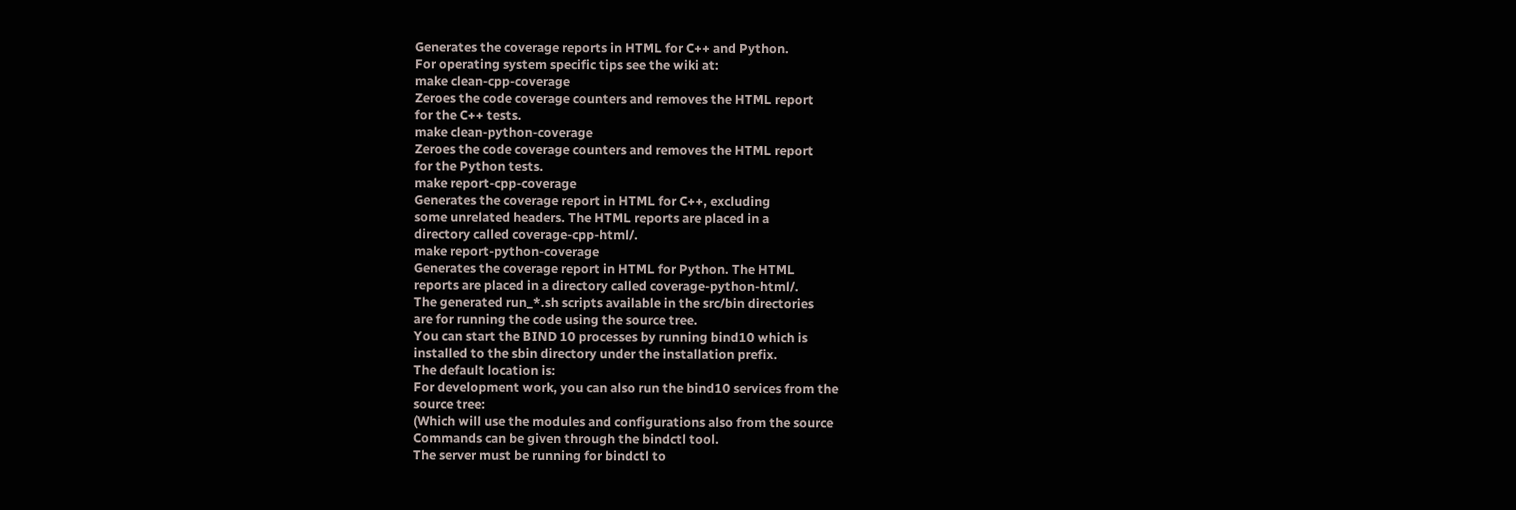Generates the coverage reports in HTML for C++ and Python.
For operating system specific tips see the wiki at:
make clean-cpp-coverage
Zeroes the code coverage counters and removes the HTML report
for the C++ tests.
make clean-python-coverage
Zeroes the code coverage counters and removes the HTML report
for the Python tests.
make report-cpp-coverage
Generates the coverage report in HTML for C++, excluding
some unrelated headers. The HTML reports are placed in a
directory called coverage-cpp-html/.
make report-python-coverage
Generates the coverage report in HTML for Python. The HTML
reports are placed in a directory called coverage-python-html/.
The generated run_*.sh scripts available in the src/bin directories
are for running the code using the source tree.
You can start the BIND 10 processes by running bind10 which is
installed to the sbin directory under the installation prefix.
The default location is:
For development work, you can also run the bind10 services from the
source tree:
(Which will use the modules and configurations also from the source
Commands can be given through the bindctl tool.
The server must be running for bindctl to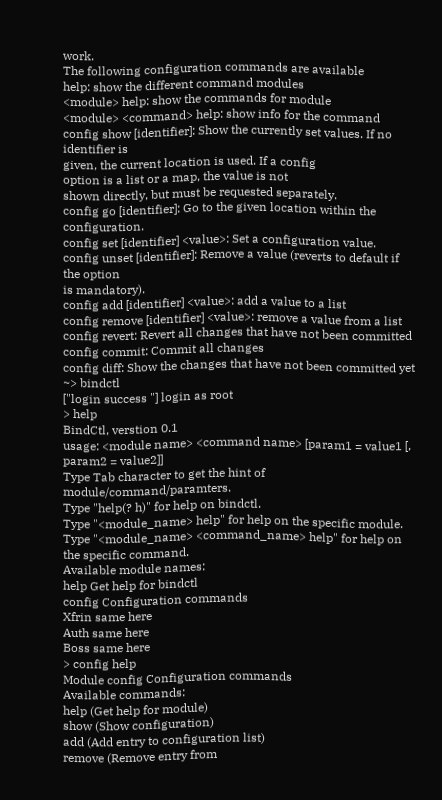work.
The following configuration commands are available
help: show the different command modules
<module> help: show the commands for module
<module> <command> help: show info for the command
config show [identifier]: Show the currently set values. If no identifier is
given, the current location is used. If a config
option is a list or a map, the value is not
shown directly, but must be requested separately.
config go [identifier]: Go to the given location within the configuration.
config set [identifier] <value>: Set a configuration value.
config unset [identifier]: Remove a value (reverts to default if the option
is mandatory).
config add [identifier] <value>: add a value to a list
config remove [identifier] <value>: remove a value from a list
config revert: Revert all changes that have not been committed
config commit: Commit all changes
config diff: Show the changes that have not been committed yet
~> bindctl
["login success "] login as root
> help
BindCtl, verstion 0.1
usage: <module name> <command name> [param1 = value1 [, param2 = value2]]
Type Tab character to get the hint of module/command/paramters.
Type "help(? h)" for help on bindctl.
Type "<module_name> help" for help on the specific module.
Type "<module_name> <command_name> help" for help on the specific command.
Available module names:
help Get help for bindctl
config Configuration commands
Xfrin same here
Auth same here
Boss same here
> config help
Module config Configuration commands
Available commands:
help (Get help for module)
show (Show configuration)
add (Add entry to configuration list)
remove (Remove entry from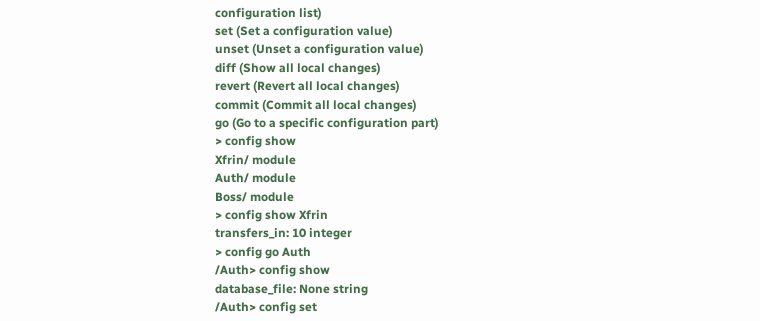configuration list)
set (Set a configuration value)
unset (Unset a configuration value)
diff (Show all local changes)
revert (Revert all local changes)
commit (Commit all local changes)
go (Go to a specific configuration part)
> config show
Xfrin/ module
Auth/ module
Boss/ module
> config show Xfrin
transfers_in: 10 integer
> config go Auth
/Auth> config show
database_file: None string
/Auth> config set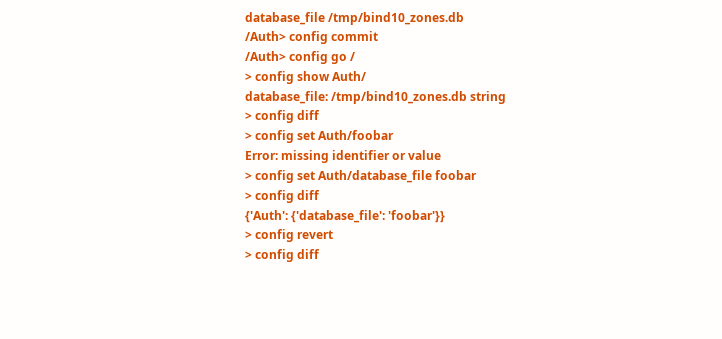database_file /tmp/bind10_zones.db
/Auth> config commit
/Auth> config go /
> config show Auth/
database_file: /tmp/bind10_zones.db string
> config diff
> config set Auth/foobar
Error: missing identifier or value
> config set Auth/database_file foobar
> config diff
{'Auth': {'database_file': 'foobar'}}
> config revert
> config diff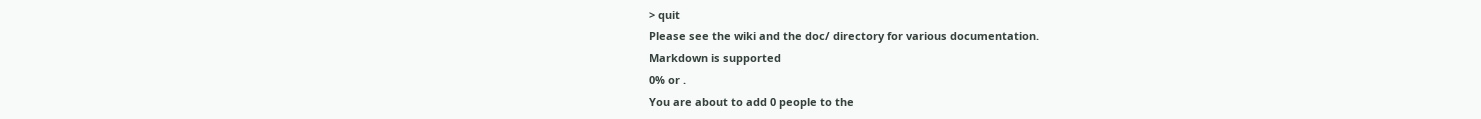> quit
Please see the wiki and the doc/ directory for various documentation.
Markdown is supported
0% or .
You are about to add 0 people to the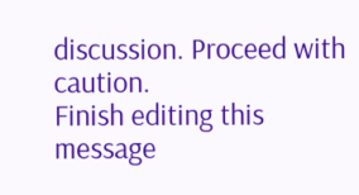discussion. Proceed with caution.
Finish editing this message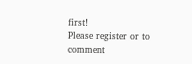first!
Please register or to comment